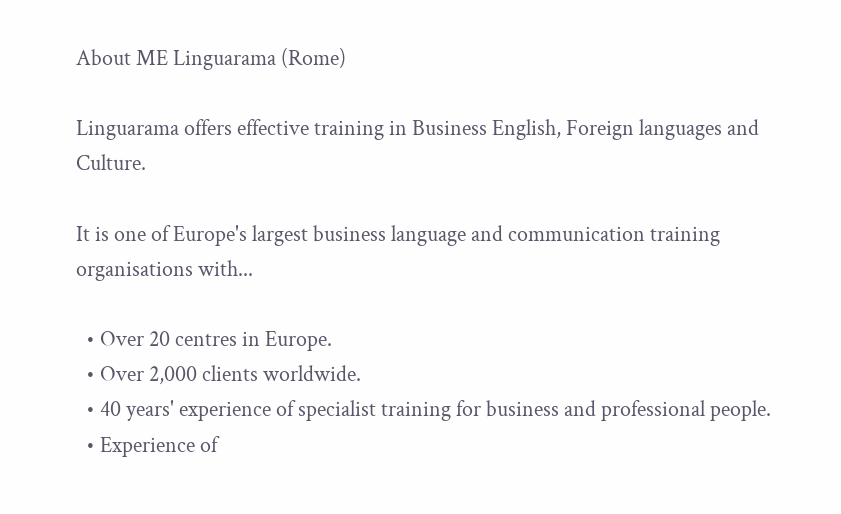About ME Linguarama (Rome)

Linguarama offers effective training in Business English, Foreign languages and Culture.

It is one of Europe's largest business language and communication training organisations with...

  • Over 20 centres in Europe.
  • Over 2,000 clients worldwide.
  • 40 years' experience of specialist training for business and professional people.
  • Experience of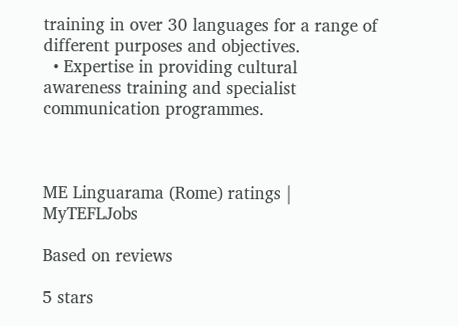training in over 30 languages for a range of different purposes and objectives.
  • Expertise in providing cultural awareness training and specialist communication programmes.



ME Linguarama (Rome) ratings | MyTEFLJobs

Based on reviews

5 stars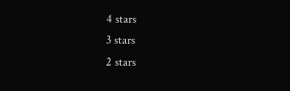4 stars
3 stars
2 stars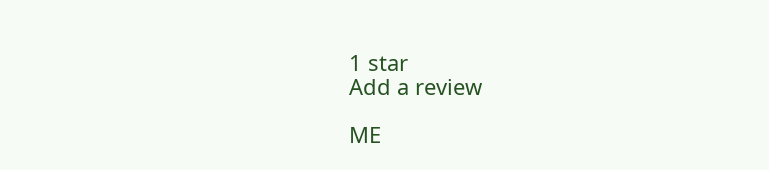1 star
Add a review

ME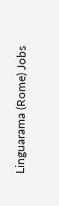Linguarama (Rome) Jobs